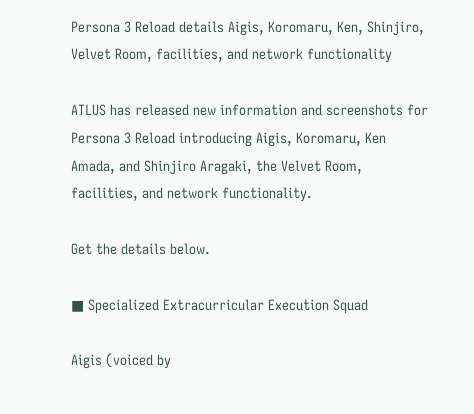Persona 3 Reload details Aigis, Koromaru, Ken, Shinjiro, Velvet Room, facilities, and network functionality

ATLUS has released new information and screenshots for Persona 3 Reload introducing Aigis, Koromaru, Ken Amada, and Shinjiro Aragaki, the Velvet Room, facilities, and network functionality.

Get the details below.

■ Specialized Extracurricular Execution Squad

Aigis (voiced by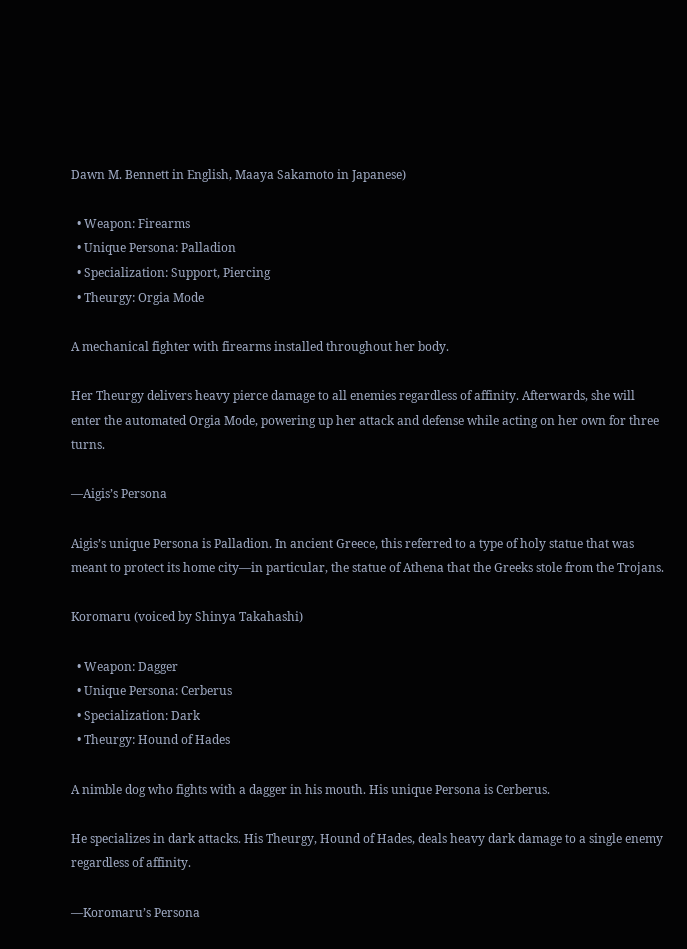Dawn M. Bennett in English, Maaya Sakamoto in Japanese)

  • Weapon: Firearms
  • Unique Persona: Palladion
  • Specialization: Support, Piercing
  • Theurgy: Orgia Mode

A mechanical fighter with firearms installed throughout her body.

Her Theurgy delivers heavy pierce damage to all enemies regardless of affinity. Afterwards, she will enter the automated Orgia Mode, powering up her attack and defense while acting on her own for three turns.

—Aigis’s Persona

Aigis’s unique Persona is Palladion. In ancient Greece, this referred to a type of holy statue that was meant to protect its home city—in particular, the statue of Athena that the Greeks stole from the Trojans.

Koromaru (voiced by Shinya Takahashi)

  • Weapon: Dagger
  • Unique Persona: Cerberus
  • Specialization: Dark
  • Theurgy: Hound of Hades

A nimble dog who fights with a dagger in his mouth. His unique Persona is Cerberus.

He specializes in dark attacks. His Theurgy, Hound of Hades, deals heavy dark damage to a single enemy regardless of affinity.

—Koromaru’s Persona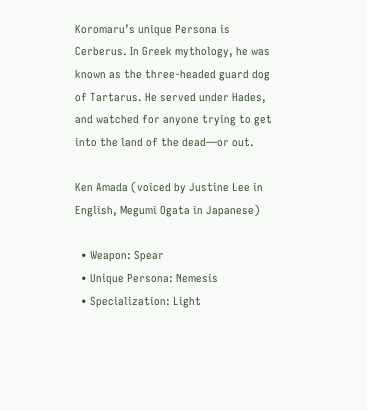Koromaru’s unique Persona is Cerberus. In Greek mythology, he was known as the three-headed guard dog of Tartarus. He served under Hades, and watched for anyone trying to get into the land of the dead—or out.

Ken Amada (voiced by Justine Lee in English, Megumi Ogata in Japanese)

  • Weapon: Spear
  • Unique Persona: Nemesis
  • Specialization: Light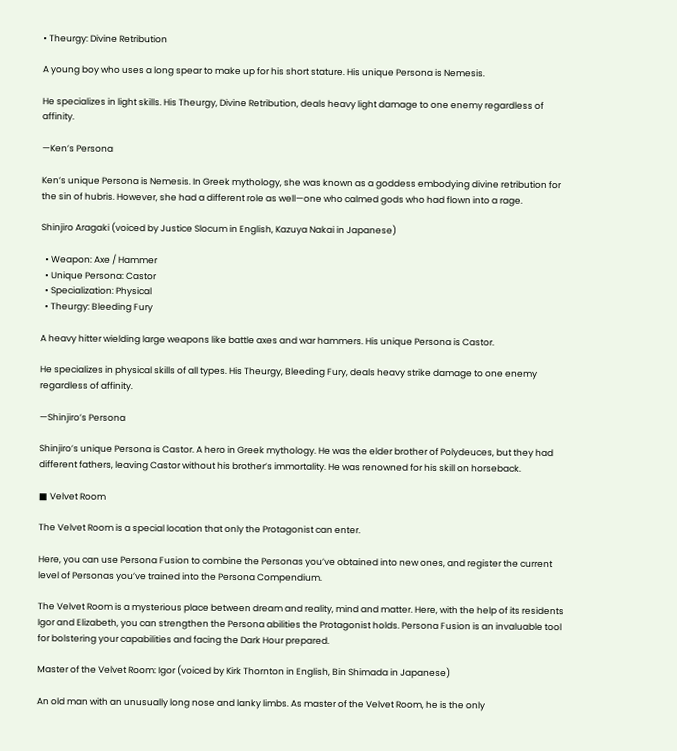• Theurgy: Divine Retribution

A young boy who uses a long spear to make up for his short stature. His unique Persona is Nemesis.

He specializes in light skills. His Theurgy, Divine Retribution, deals heavy light damage to one enemy regardless of affinity.

—Ken’s Persona

Ken’s unique Persona is Nemesis. In Greek mythology, she was known as a goddess embodying divine retribution for the sin of hubris. However, she had a different role as well—one who calmed gods who had flown into a rage.

Shinjiro Aragaki (voiced by Justice Slocum in English, Kazuya Nakai in Japanese)

  • Weapon: Axe / Hammer
  • Unique Persona: Castor
  • Specialization: Physical
  • Theurgy: Bleeding Fury

A heavy hitter wielding large weapons like battle axes and war hammers. His unique Persona is Castor.

He specializes in physical skills of all types. His Theurgy, Bleeding Fury, deals heavy strike damage to one enemy regardless of affinity.

—Shinjiro’s Persona

Shinjiro’s unique Persona is Castor. A hero in Greek mythology. He was the elder brother of Polydeuces, but they had different fathers, leaving Castor without his brother’s immortality. He was renowned for his skill on horseback.

■ Velvet Room

The Velvet Room is a special location that only the Protagonist can enter.

Here, you can use Persona Fusion to combine the Personas you’ve obtained into new ones, and register the current level of Personas you’ve trained into the Persona Compendium.

The Velvet Room is a mysterious place between dream and reality, mind and matter. Here, with the help of its residents Igor and Elizabeth, you can strengthen the Persona abilities the Protagonist holds. Persona Fusion is an invaluable tool for bolstering your capabilities and facing the Dark Hour prepared.

Master of the Velvet Room: Igor (voiced by Kirk Thornton in English, Bin Shimada in Japanese)

An old man with an unusually long nose and lanky limbs. As master of the Velvet Room, he is the only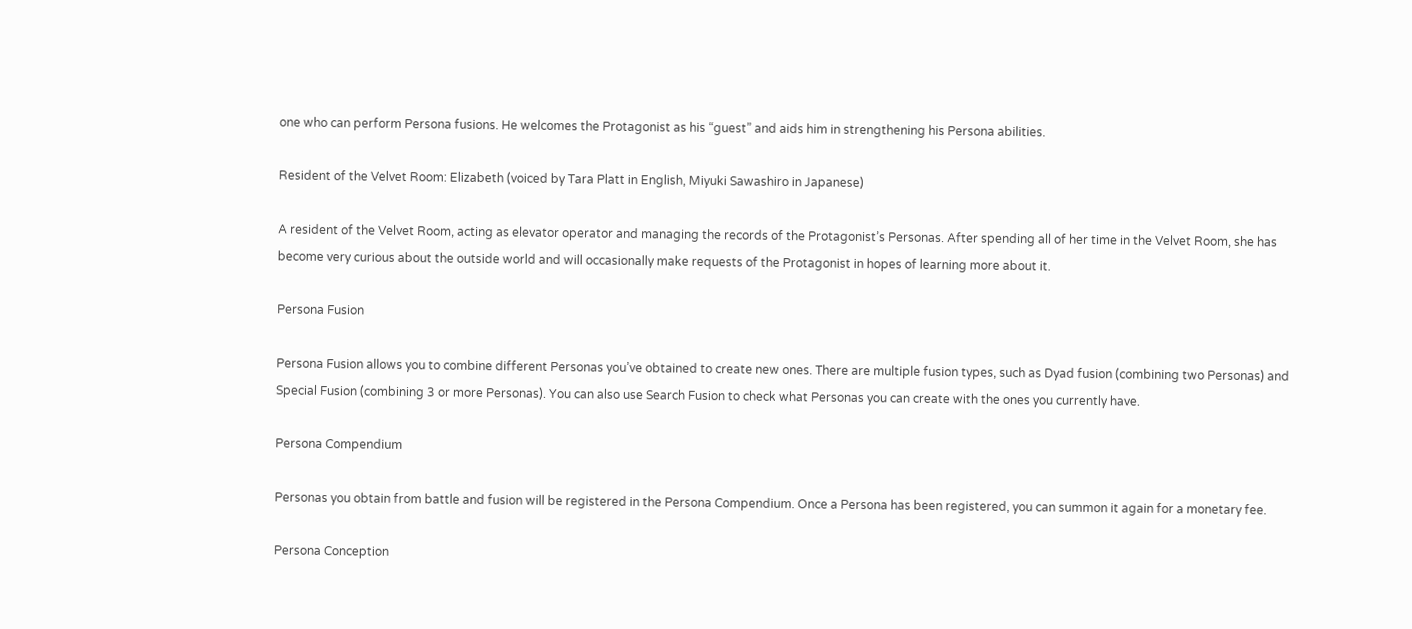one who can perform Persona fusions. He welcomes the Protagonist as his “guest” and aids him in strengthening his Persona abilities.

Resident of the Velvet Room: Elizabeth (voiced by Tara Platt in English, Miyuki Sawashiro in Japanese)

A resident of the Velvet Room, acting as elevator operator and managing the records of the Protagonist’s Personas. After spending all of her time in the Velvet Room, she has become very curious about the outside world and will occasionally make requests of the Protagonist in hopes of learning more about it.

Persona Fusion

Persona Fusion allows you to combine different Personas you’ve obtained to create new ones. There are multiple fusion types, such as Dyad fusion (combining two Personas) and Special Fusion (combining 3 or more Personas). You can also use Search Fusion to check what Personas you can create with the ones you currently have.

Persona Compendium

Personas you obtain from battle and fusion will be registered in the Persona Compendium. Once a Persona has been registered, you can summon it again for a monetary fee.

Persona Conception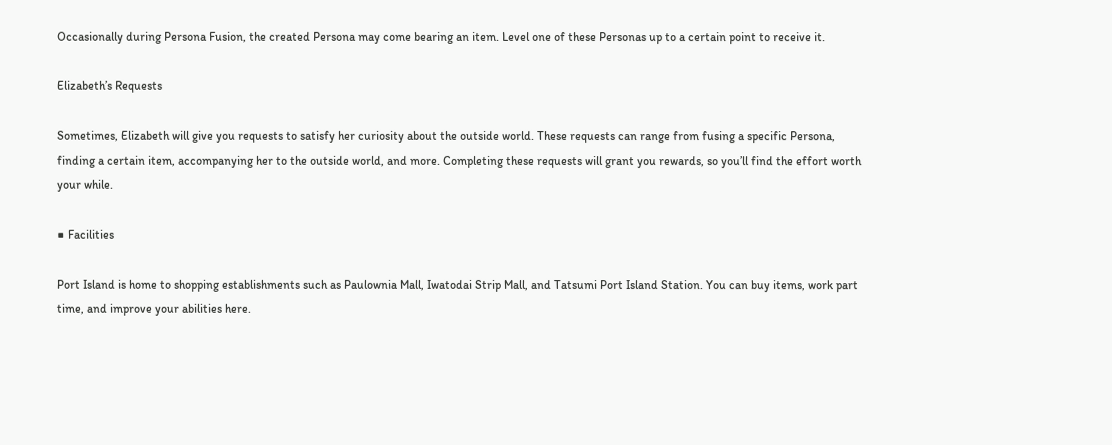Occasionally during Persona Fusion, the created Persona may come bearing an item. Level one of these Personas up to a certain point to receive it.

Elizabeth’s Requests

Sometimes, Elizabeth will give you requests to satisfy her curiosity about the outside world. These requests can range from fusing a specific Persona, finding a certain item, accompanying her to the outside world, and more. Completing these requests will grant you rewards, so you’ll find the effort worth your while.

■ Facilities

Port Island is home to shopping establishments such as Paulownia Mall, Iwatodai Strip Mall, and Tatsumi Port Island Station. You can buy items, work part time, and improve your abilities here.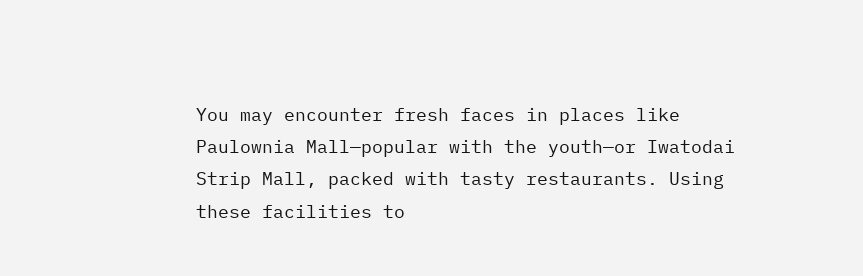You may encounter fresh faces in places like Paulownia Mall—popular with the youth—or Iwatodai Strip Mall, packed with tasty restaurants. Using these facilities to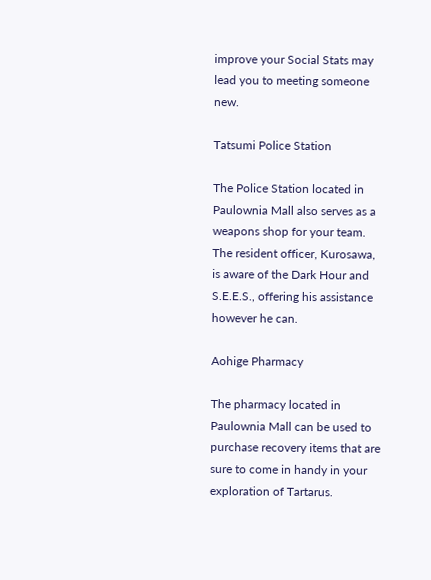improve your Social Stats may lead you to meeting someone new.

Tatsumi Police Station

The Police Station located in Paulownia Mall also serves as a weapons shop for your team. The resident officer, Kurosawa, is aware of the Dark Hour and S.E.E.S., offering his assistance however he can.

Aohige Pharmacy

The pharmacy located in Paulownia Mall can be used to purchase recovery items that are sure to come in handy in your exploration of Tartarus.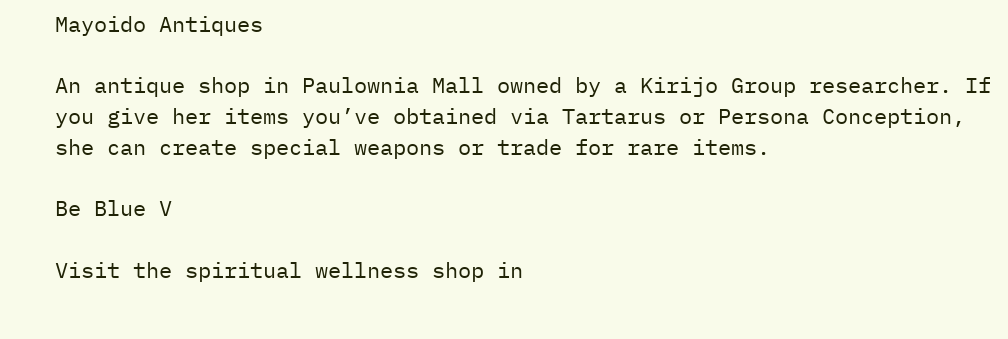Mayoido Antiques

An antique shop in Paulownia Mall owned by a Kirijo Group researcher. If you give her items you’ve obtained via Tartarus or Persona Conception, she can create special weapons or trade for rare items.

Be Blue V

Visit the spiritual wellness shop in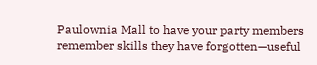Paulownia Mall to have your party members remember skills they have forgotten—useful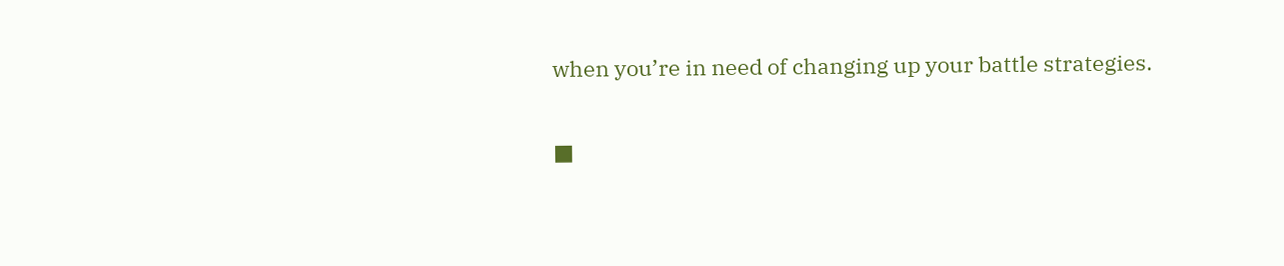when you’re in need of changing up your battle strategies.

■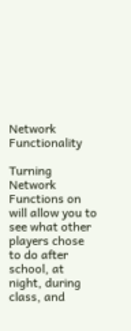Network Functionality

Turning Network Functions on will allow you to see what other players chose to do after school, at night, during class, and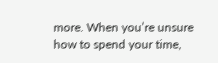more. When you’re unsure how to spend your time,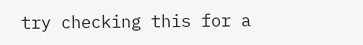try checking this for a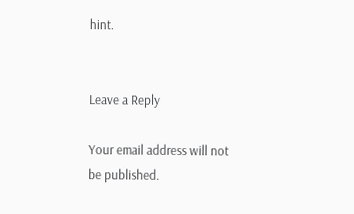hint.


Leave a Reply

Your email address will not be published.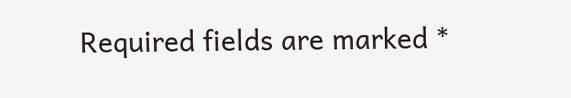Required fields are marked *